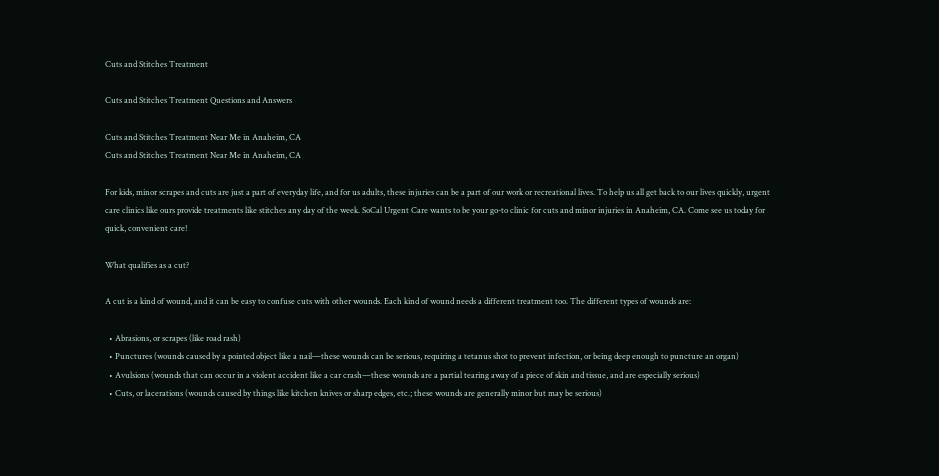Cuts and Stitches Treatment

Cuts and Stitches Treatment Questions and Answers

Cuts and Stitches Treatment Near Me in Anaheim, CA
Cuts and Stitches Treatment Near Me in Anaheim, CA

For kids, minor scrapes and cuts are just a part of everyday life, and for us adults, these injuries can be a part of our work or recreational lives. To help us all get back to our lives quickly, urgent care clinics like ours provide treatments like stitches any day of the week. SoCal Urgent Care wants to be your go-to clinic for cuts and minor injuries in Anaheim, CA. Come see us today for quick, convenient care!

What qualifies as a cut?

A cut is a kind of wound, and it can be easy to confuse cuts with other wounds. Each kind of wound needs a different treatment too. The different types of wounds are:

  • Abrasions, or scrapes (like road rash)
  • Punctures (wounds caused by a pointed object like a nail—these wounds can be serious, requiring a tetanus shot to prevent infection, or being deep enough to puncture an organ)
  • Avulsions (wounds that can occur in a violent accident like a car crash—these wounds are a partial tearing away of a piece of skin and tissue, and are especially serious)
  • Cuts, or lacerations (wounds caused by things like kitchen knives or sharp edges, etc.; these wounds are generally minor but may be serious)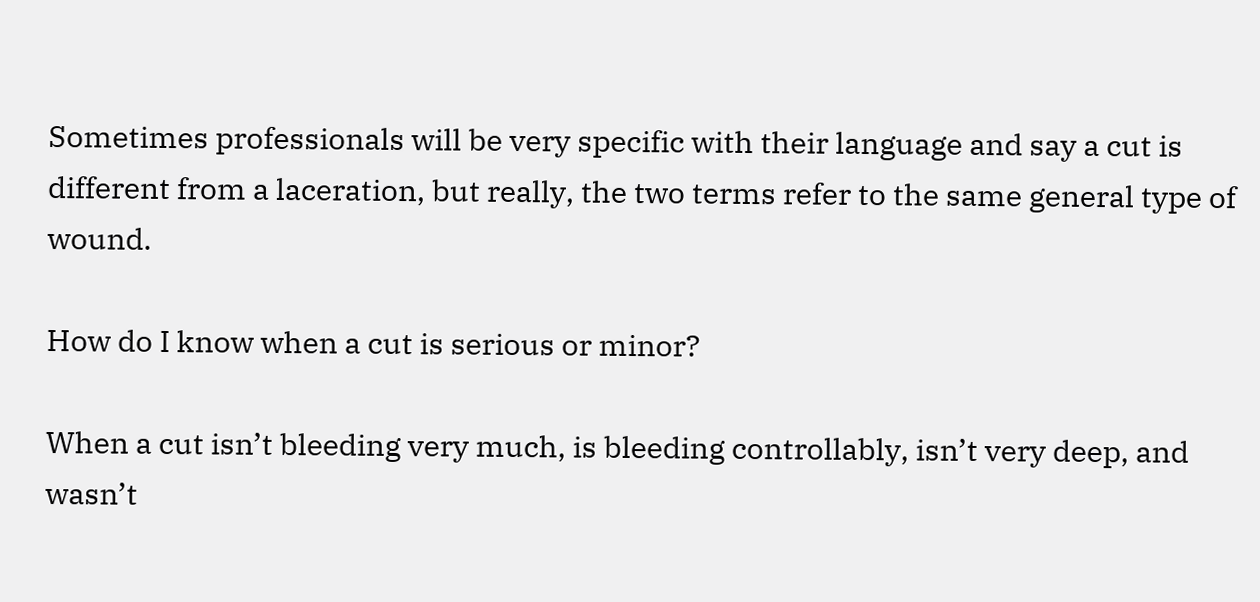Sometimes professionals will be very specific with their language and say a cut is different from a laceration, but really, the two terms refer to the same general type of wound.

How do I know when a cut is serious or minor?

When a cut isn’t bleeding very much, is bleeding controllably, isn’t very deep, and wasn’t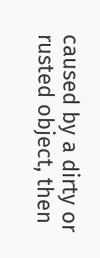caused by a dirty or rusted object, then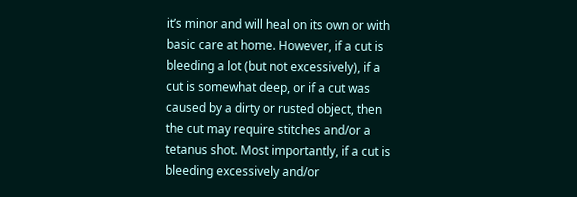it’s minor and will heal on its own or with basic care at home. However, if a cut is bleeding a lot (but not excessively), if a cut is somewhat deep, or if a cut was caused by a dirty or rusted object, then the cut may require stitches and/or a tetanus shot. Most importantly, if a cut is bleeding excessively and/or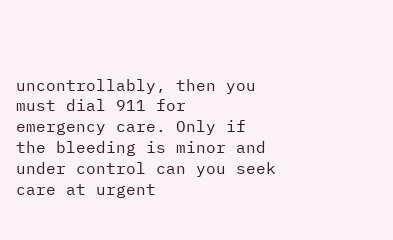uncontrollably, then you must dial 911 for emergency care. Only if the bleeding is minor and under control can you seek care at urgent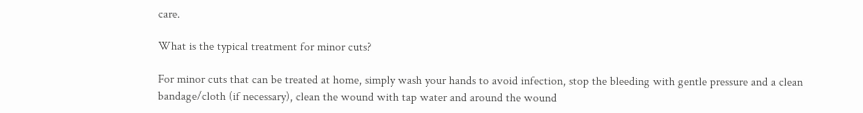care.

What is the typical treatment for minor cuts?

For minor cuts that can be treated at home, simply wash your hands to avoid infection, stop the bleeding with gentle pressure and a clean bandage/cloth (if necessary), clean the wound with tap water and around the wound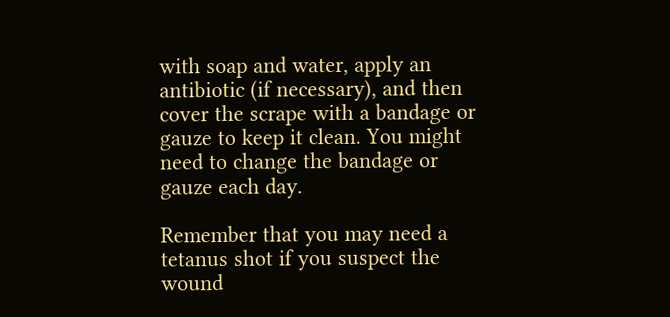with soap and water, apply an antibiotic (if necessary), and then cover the scrape with a bandage or gauze to keep it clean. You might need to change the bandage or gauze each day.

Remember that you may need a tetanus shot if you suspect the wound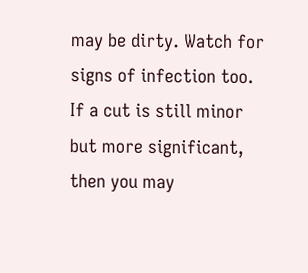may be dirty. Watch for signs of infection too. If a cut is still minor but more significant, then you may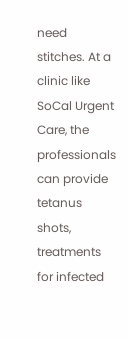need stitches. At a clinic like SoCal Urgent Care, the professionals can provide tetanus shots, treatments for infected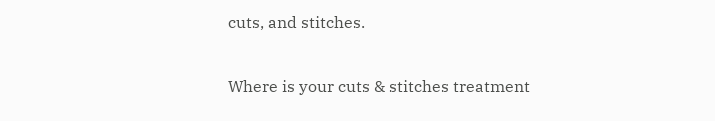cuts, and stitches.

Where is your cuts & stitches treatment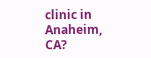clinic in Anaheim, CA?